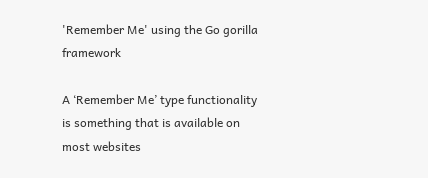'Remember Me' using the Go gorilla framework

A ‘Remember Me’ type functionality is something that is available on most websites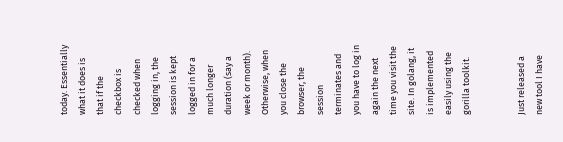today. Essentially what it does is that if the checkbox is checked when logging in, the session is kept logged in for a much longer duration (say a week or month). Otherwise, when you close the browser, the session terminates and you have to log in again the next time you visit the site. In golang, it is implemented easily using the gorilla toolkit.


Just released a new tool I have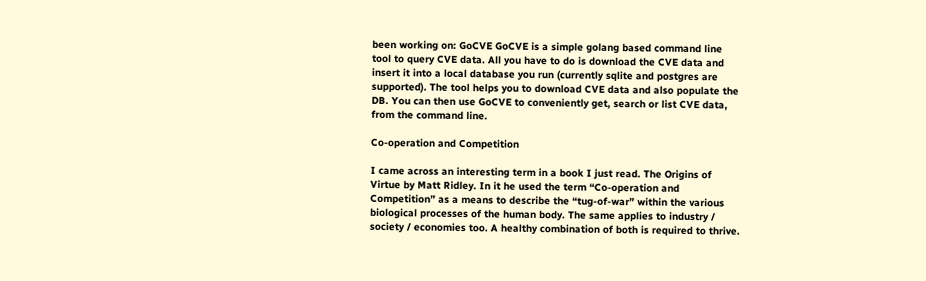been working on: GoCVE GoCVE is a simple golang based command line tool to query CVE data. All you have to do is download the CVE data and insert it into a local database you run (currently sqlite and postgres are supported). The tool helps you to download CVE data and also populate the DB. You can then use GoCVE to conveniently get, search or list CVE data, from the command line.

Co-operation and Competition

I came across an interesting term in a book I just read. The Origins of Virtue by Matt Ridley. In it he used the term “Co-operation and Competition” as a means to describe the “tug-of-war” within the various biological processes of the human body. The same applies to industry / society / economies too. A healthy combination of both is required to thrive.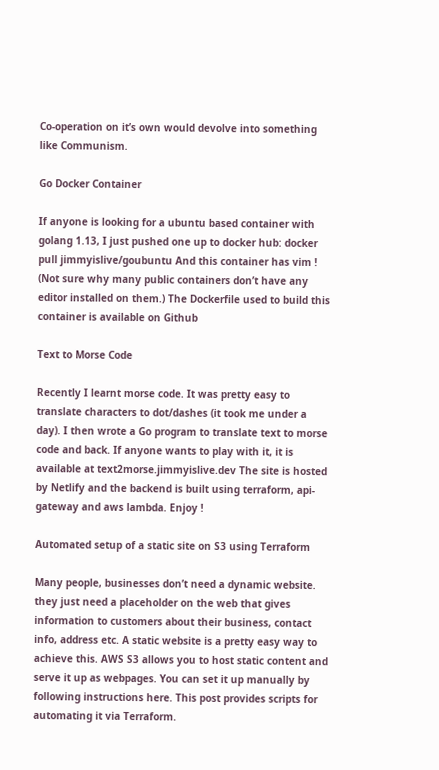Co-operation on it’s own would devolve into something like Communism.

Go Docker Container

If anyone is looking for a ubuntu based container with golang 1.13, I just pushed one up to docker hub: docker pull jimmyislive/goubuntu And this container has vim ! (Not sure why many public containers don’t have any editor installed on them.) The Dockerfile used to build this container is available on Github

Text to Morse Code

Recently I learnt morse code. It was pretty easy to translate characters to dot/dashes (it took me under a day). I then wrote a Go program to translate text to morse code and back. If anyone wants to play with it, it is available at text2morse.jimmyislive.dev The site is hosted by Netlify and the backend is built using terraform, api-gateway and aws lambda. Enjoy !

Automated setup of a static site on S3 using Terraform

Many people, businesses don’t need a dynamic website. they just need a placeholder on the web that gives information to customers about their business, contact info, address etc. A static website is a pretty easy way to achieve this. AWS S3 allows you to host static content and serve it up as webpages. You can set it up manually by following instructions here. This post provides scripts for automating it via Terraform.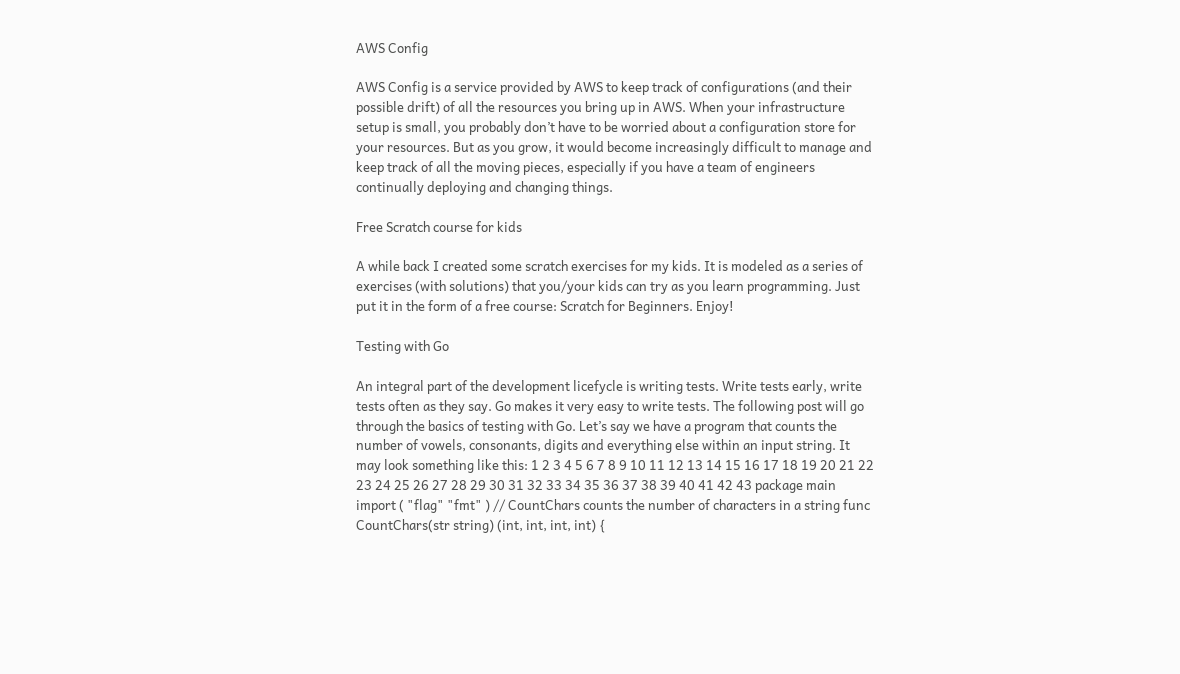AWS Config

AWS Config is a service provided by AWS to keep track of configurations (and their possible drift) of all the resources you bring up in AWS. When your infrastructure setup is small, you probably don’t have to be worried about a configuration store for your resources. But as you grow, it would become increasingly difficult to manage and keep track of all the moving pieces, especially if you have a team of engineers continually deploying and changing things.

Free Scratch course for kids

A while back I created some scratch exercises for my kids. It is modeled as a series of exercises (with solutions) that you/your kids can try as you learn programming. Just put it in the form of a free course: Scratch for Beginners. Enjoy!

Testing with Go

An integral part of the development licefycle is writing tests. Write tests early, write tests often as they say. Go makes it very easy to write tests. The following post will go through the basics of testing with Go. Let’s say we have a program that counts the number of vowels, consonants, digits and everything else within an input string. It may look something like this: 1 2 3 4 5 6 7 8 9 10 11 12 13 14 15 16 17 18 19 20 21 22 23 24 25 26 27 28 29 30 31 32 33 34 35 36 37 38 39 40 41 42 43 package main import ( "flag" "fmt" ) // CountChars counts the number of characters in a string func CountChars(str string) (int, int, int, int) {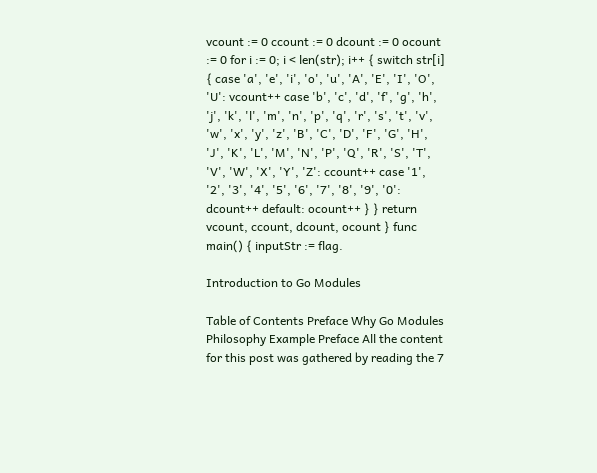vcount := 0 ccount := 0 dcount := 0 ocount := 0 for i := 0; i < len(str); i++ { switch str[i] { case 'a', 'e', 'i', 'o', 'u', 'A', 'E', 'I', 'O', 'U': vcount++ case 'b', 'c', 'd', 'f', 'g', 'h', 'j', 'k', 'l', 'm', 'n', 'p', 'q', 'r', 's', 't', 'v', 'w', 'x', 'y', 'z', 'B', 'C', 'D', 'F', 'G', 'H', 'J', 'K', 'L', 'M', 'N', 'P', 'Q', 'R', 'S', 'T', 'V', 'W', 'X', 'Y', 'Z': ccount++ case '1', '2', '3', '4', '5', '6', '7', '8', '9', '0': dcount++ default: ocount++ } } return vcount, ccount, dcount, ocount } func main() { inputStr := flag.

Introduction to Go Modules

Table of Contents Preface Why Go Modules Philosophy Example Preface All the content for this post was gathered by reading the 7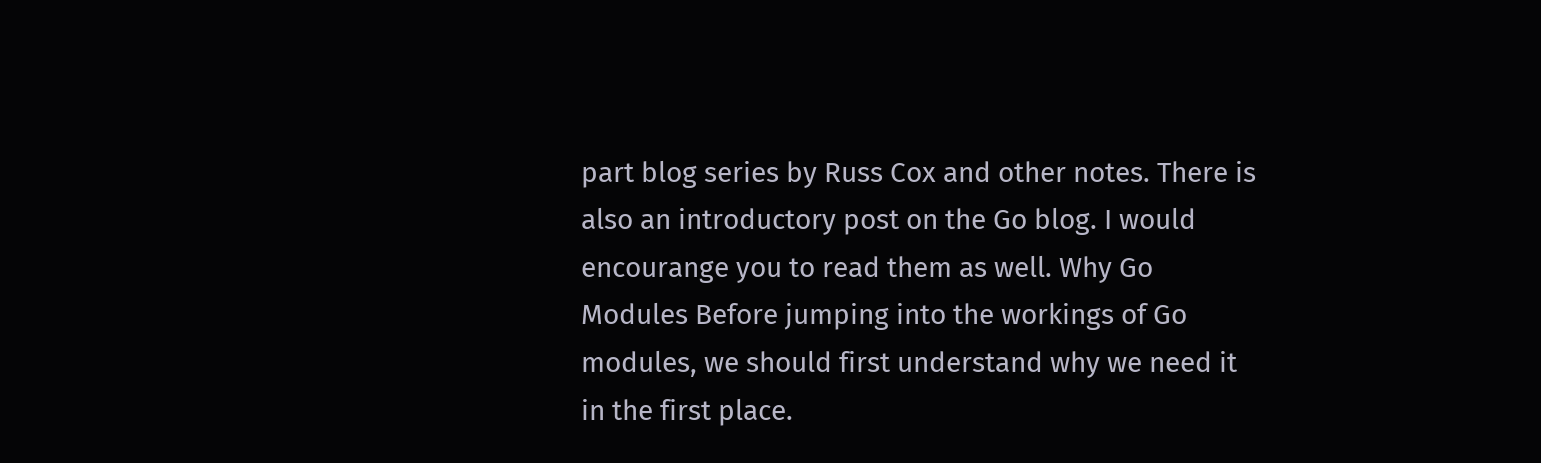part blog series by Russ Cox and other notes. There is also an introductory post on the Go blog. I would encourange you to read them as well. Why Go Modules Before jumping into the workings of Go modules, we should first understand why we need it in the first place.